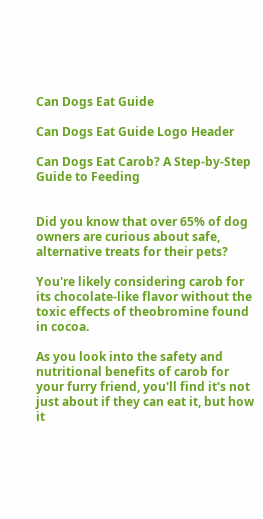Can Dogs Eat Guide

Can Dogs Eat Guide Logo Header

Can Dogs Eat Carob? A Step-by-Step Guide to Feeding


Did you know that over 65% of dog owners are curious about safe, alternative treats for their pets?

You're likely considering carob for its chocolate-like flavor without the toxic effects of theobromine found in cocoa.

As you look into the safety and nutritional benefits of carob for your furry friend, you'll find it's not just about if they can eat it, but how it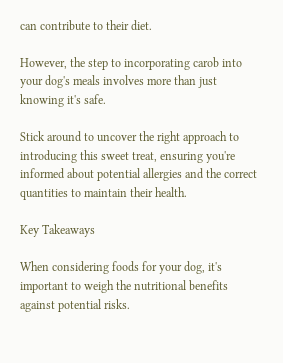can contribute to their diet.

However, the step to incorporating carob into your dog's meals involves more than just knowing it's safe.

Stick around to uncover the right approach to introducing this sweet treat, ensuring you're informed about potential allergies and the correct quantities to maintain their health.

Key Takeaways

When considering foods for your dog, it's important to weigh the nutritional benefits against potential risks.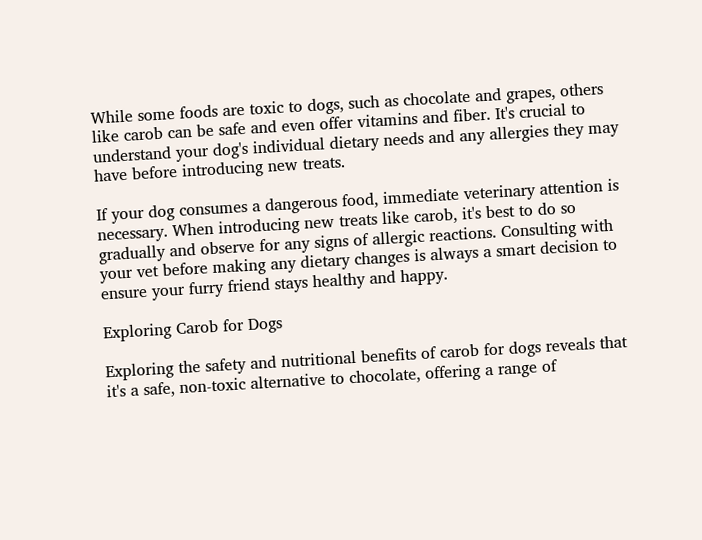While some foods are toxic to dogs, such as chocolate and grapes, others like carob can be safe and even offer vitamins and fiber. It's crucial to understand your dog's individual dietary needs and any allergies they may have before introducing new treats.

If your dog consumes a dangerous food, immediate veterinary attention is necessary. When introducing new treats like carob, it's best to do so gradually and observe for any signs of allergic reactions. Consulting with your vet before making any dietary changes is always a smart decision to ensure your furry friend stays healthy and happy.

Exploring Carob for Dogs

Exploring the safety and nutritional benefits of carob for dogs reveals that it's a safe, non-toxic alternative to chocolate, offering a range of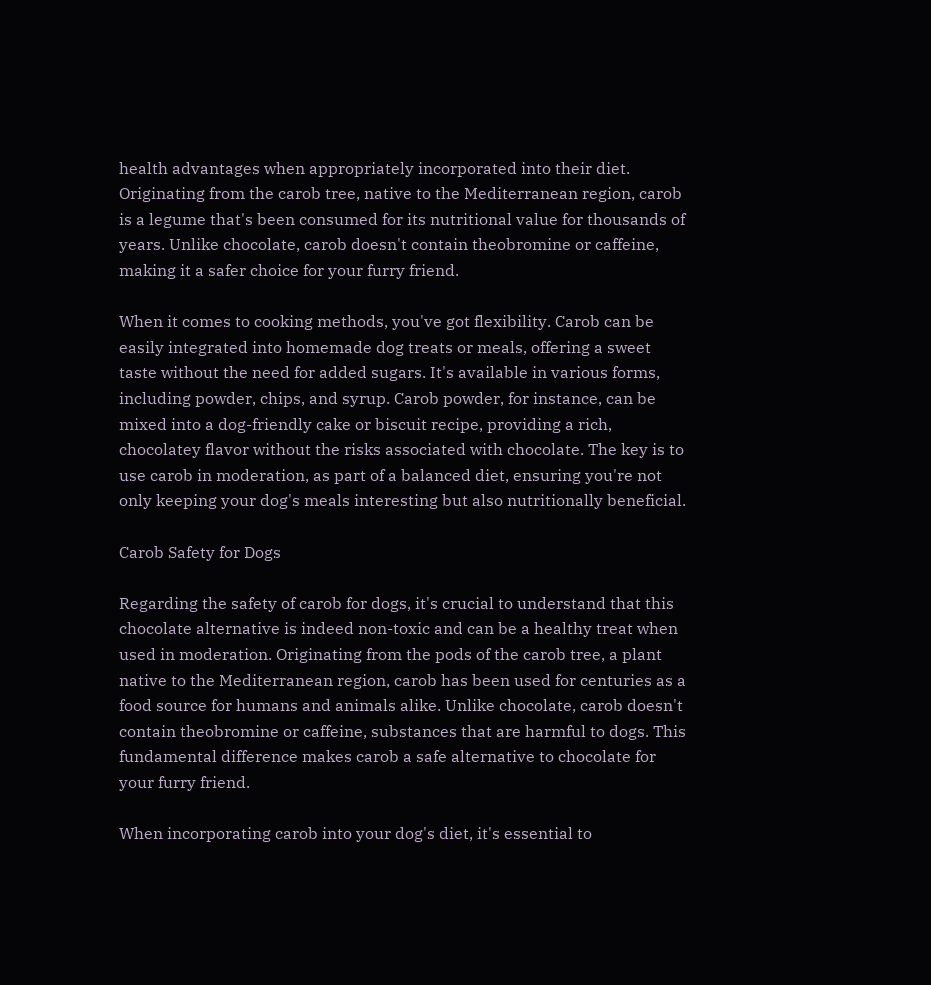health advantages when appropriately incorporated into their diet. Originating from the carob tree, native to the Mediterranean region, carob is a legume that's been consumed for its nutritional value for thousands of years. Unlike chocolate, carob doesn't contain theobromine or caffeine, making it a safer choice for your furry friend.

When it comes to cooking methods, you've got flexibility. Carob can be easily integrated into homemade dog treats or meals, offering a sweet taste without the need for added sugars. It's available in various forms, including powder, chips, and syrup. Carob powder, for instance, can be mixed into a dog-friendly cake or biscuit recipe, providing a rich, chocolatey flavor without the risks associated with chocolate. The key is to use carob in moderation, as part of a balanced diet, ensuring you're not only keeping your dog's meals interesting but also nutritionally beneficial.

Carob Safety for Dogs

Regarding the safety of carob for dogs, it's crucial to understand that this chocolate alternative is indeed non-toxic and can be a healthy treat when used in moderation. Originating from the pods of the carob tree, a plant native to the Mediterranean region, carob has been used for centuries as a food source for humans and animals alike. Unlike chocolate, carob doesn't contain theobromine or caffeine, substances that are harmful to dogs. This fundamental difference makes carob a safe alternative to chocolate for your furry friend.

When incorporating carob into your dog's diet, it's essential to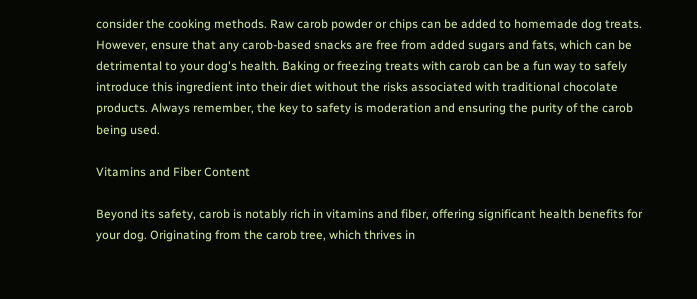consider the cooking methods. Raw carob powder or chips can be added to homemade dog treats. However, ensure that any carob-based snacks are free from added sugars and fats, which can be detrimental to your dog's health. Baking or freezing treats with carob can be a fun way to safely introduce this ingredient into their diet without the risks associated with traditional chocolate products. Always remember, the key to safety is moderation and ensuring the purity of the carob being used.

Vitamins and Fiber Content

Beyond its safety, carob is notably rich in vitamins and fiber, offering significant health benefits for your dog. Originating from the carob tree, which thrives in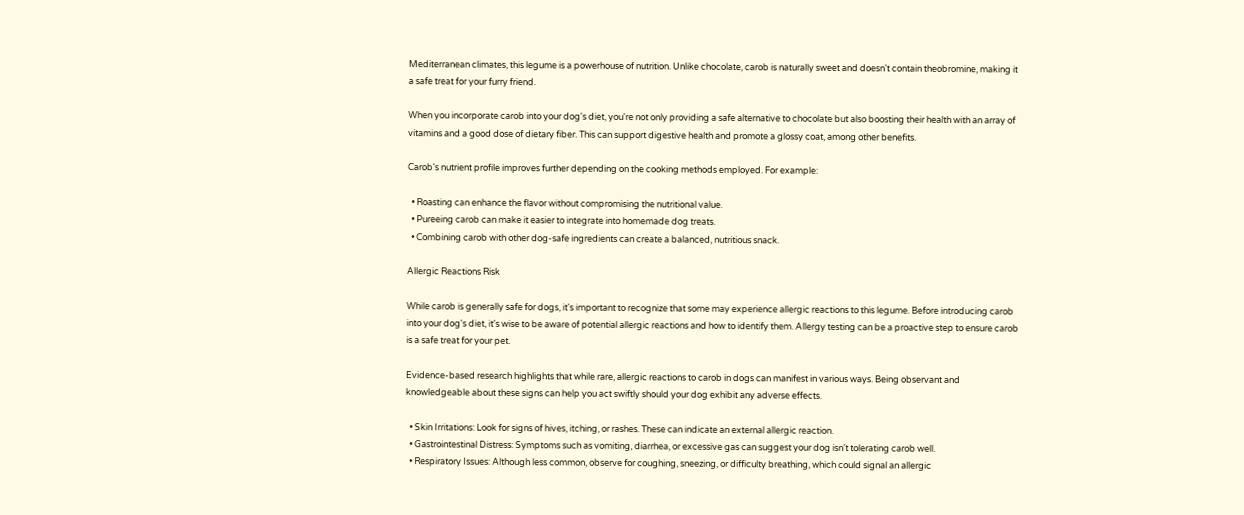Mediterranean climates, this legume is a powerhouse of nutrition. Unlike chocolate, carob is naturally sweet and doesn't contain theobromine, making it a safe treat for your furry friend.

When you incorporate carob into your dog's diet, you're not only providing a safe alternative to chocolate but also boosting their health with an array of vitamins and a good dose of dietary fiber. This can support digestive health and promote a glossy coat, among other benefits.

Carob's nutrient profile improves further depending on the cooking methods employed. For example:

  • Roasting can enhance the flavor without compromising the nutritional value.
  • Pureeing carob can make it easier to integrate into homemade dog treats.
  • Combining carob with other dog-safe ingredients can create a balanced, nutritious snack.

Allergic Reactions Risk

While carob is generally safe for dogs, it's important to recognize that some may experience allergic reactions to this legume. Before introducing carob into your dog's diet, it's wise to be aware of potential allergic reactions and how to identify them. Allergy testing can be a proactive step to ensure carob is a safe treat for your pet.

Evidence-based research highlights that while rare, allergic reactions to carob in dogs can manifest in various ways. Being observant and knowledgeable about these signs can help you act swiftly should your dog exhibit any adverse effects.

  • Skin Irritations: Look for signs of hives, itching, or rashes. These can indicate an external allergic reaction.
  • Gastrointestinal Distress: Symptoms such as vomiting, diarrhea, or excessive gas can suggest your dog isn't tolerating carob well.
  • Respiratory Issues: Although less common, observe for coughing, sneezing, or difficulty breathing, which could signal an allergic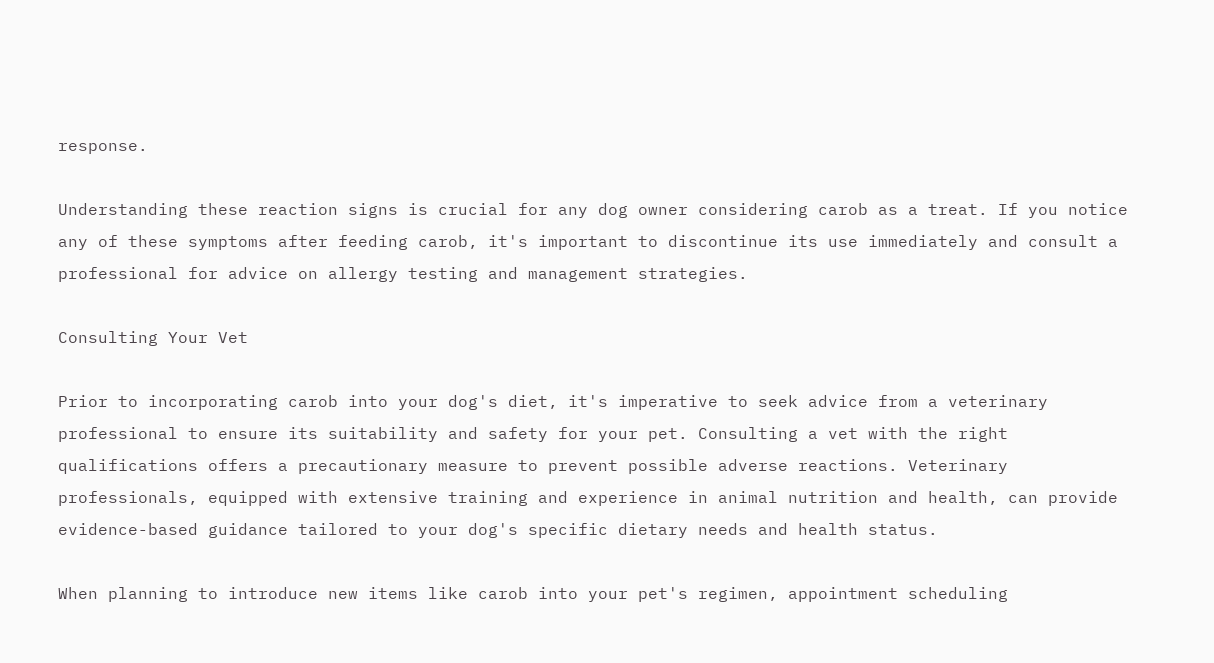response.

Understanding these reaction signs is crucial for any dog owner considering carob as a treat. If you notice any of these symptoms after feeding carob, it's important to discontinue its use immediately and consult a professional for advice on allergy testing and management strategies.

Consulting Your Vet

Prior to incorporating carob into your dog's diet, it's imperative to seek advice from a veterinary professional to ensure its suitability and safety for your pet. Consulting a vet with the right qualifications offers a precautionary measure to prevent possible adverse reactions. Veterinary professionals, equipped with extensive training and experience in animal nutrition and health, can provide evidence-based guidance tailored to your dog's specific dietary needs and health status.

When planning to introduce new items like carob into your pet's regimen, appointment scheduling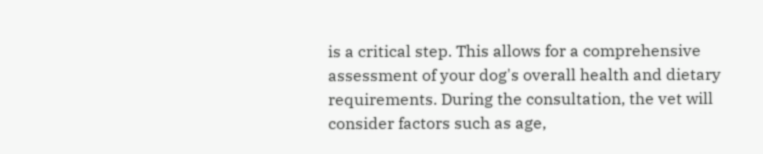is a critical step. This allows for a comprehensive assessment of your dog's overall health and dietary requirements. During the consultation, the vet will consider factors such as age,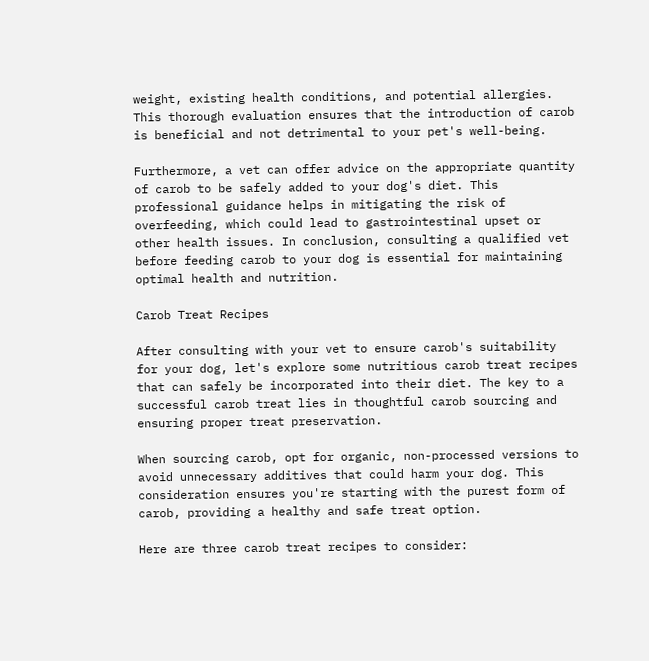weight, existing health conditions, and potential allergies. This thorough evaluation ensures that the introduction of carob is beneficial and not detrimental to your pet's well-being.

Furthermore, a vet can offer advice on the appropriate quantity of carob to be safely added to your dog's diet. This professional guidance helps in mitigating the risk of overfeeding, which could lead to gastrointestinal upset or other health issues. In conclusion, consulting a qualified vet before feeding carob to your dog is essential for maintaining optimal health and nutrition.

Carob Treat Recipes

After consulting with your vet to ensure carob's suitability for your dog, let's explore some nutritious carob treat recipes that can safely be incorporated into their diet. The key to a successful carob treat lies in thoughtful carob sourcing and ensuring proper treat preservation.

When sourcing carob, opt for organic, non-processed versions to avoid unnecessary additives that could harm your dog. This consideration ensures you're starting with the purest form of carob, providing a healthy and safe treat option.

Here are three carob treat recipes to consider: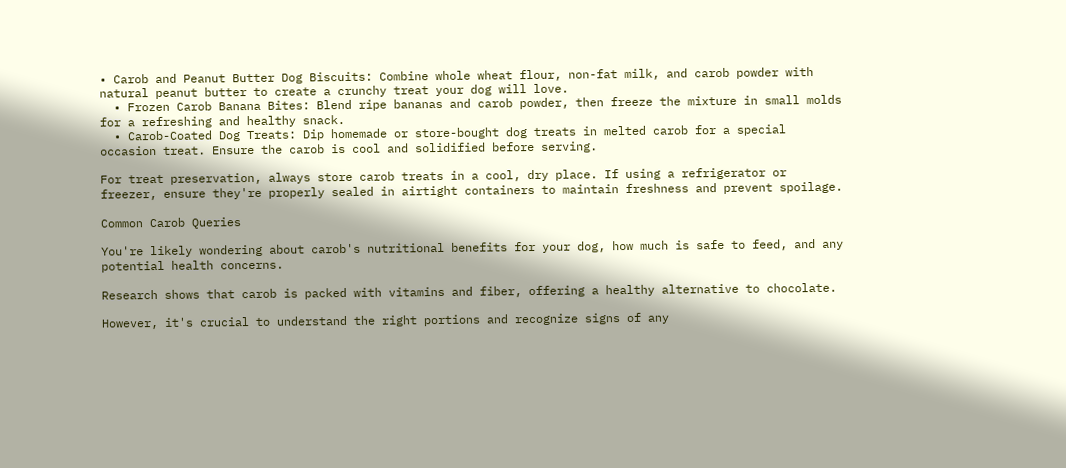• Carob and Peanut Butter Dog Biscuits: Combine whole wheat flour, non-fat milk, and carob powder with natural peanut butter to create a crunchy treat your dog will love.
  • Frozen Carob Banana Bites: Blend ripe bananas and carob powder, then freeze the mixture in small molds for a refreshing and healthy snack.
  • Carob-Coated Dog Treats: Dip homemade or store-bought dog treats in melted carob for a special occasion treat. Ensure the carob is cool and solidified before serving.

For treat preservation, always store carob treats in a cool, dry place. If using a refrigerator or freezer, ensure they're properly sealed in airtight containers to maintain freshness and prevent spoilage.

Common Carob Queries

You're likely wondering about carob's nutritional benefits for your dog, how much is safe to feed, and any potential health concerns.

Research shows that carob is packed with vitamins and fiber, offering a healthy alternative to chocolate.

However, it's crucial to understand the right portions and recognize signs of any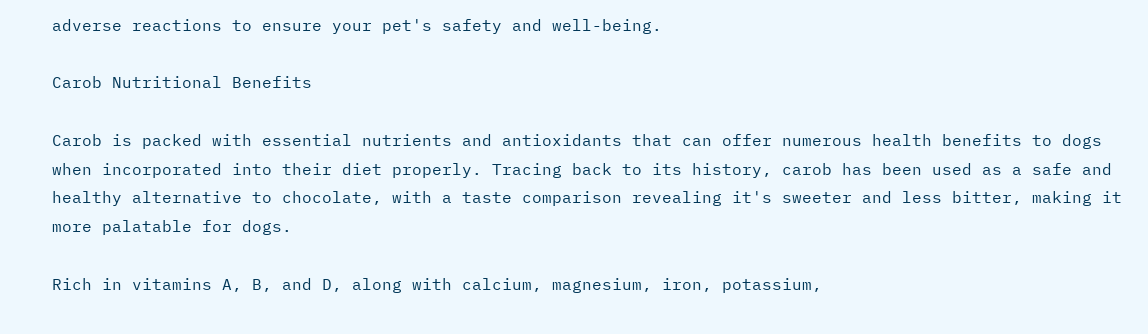adverse reactions to ensure your pet's safety and well-being.

Carob Nutritional Benefits

Carob is packed with essential nutrients and antioxidants that can offer numerous health benefits to dogs when incorporated into their diet properly. Tracing back to its history, carob has been used as a safe and healthy alternative to chocolate, with a taste comparison revealing it's sweeter and less bitter, making it more palatable for dogs.

Rich in vitamins A, B, and D, along with calcium, magnesium, iron, potassium,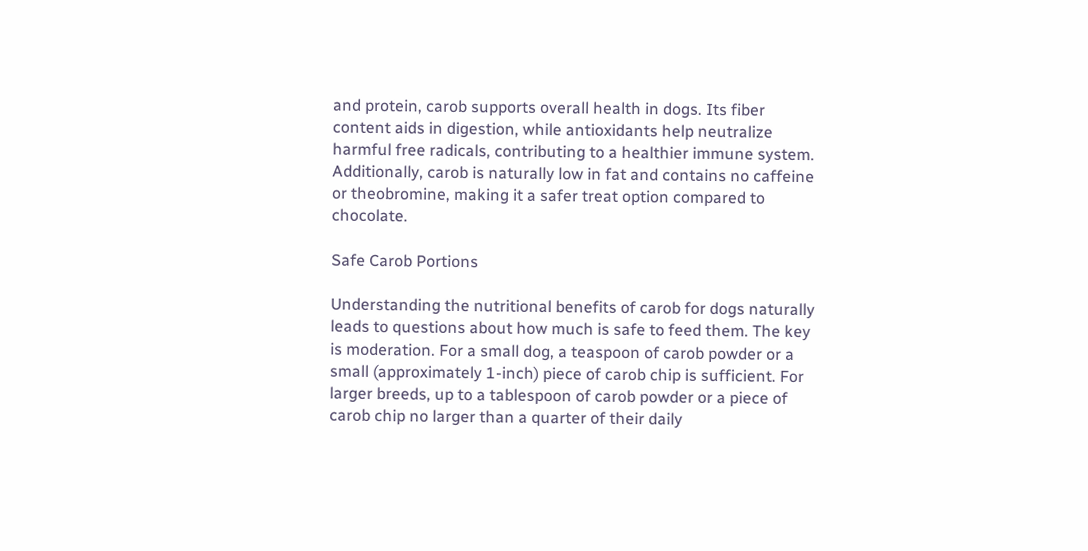and protein, carob supports overall health in dogs. Its fiber content aids in digestion, while antioxidants help neutralize harmful free radicals, contributing to a healthier immune system. Additionally, carob is naturally low in fat and contains no caffeine or theobromine, making it a safer treat option compared to chocolate.

Safe Carob Portions

Understanding the nutritional benefits of carob for dogs naturally leads to questions about how much is safe to feed them. The key is moderation. For a small dog, a teaspoon of carob powder or a small (approximately 1-inch) piece of carob chip is sufficient. For larger breeds, up to a tablespoon of carob powder or a piece of carob chip no larger than a quarter of their daily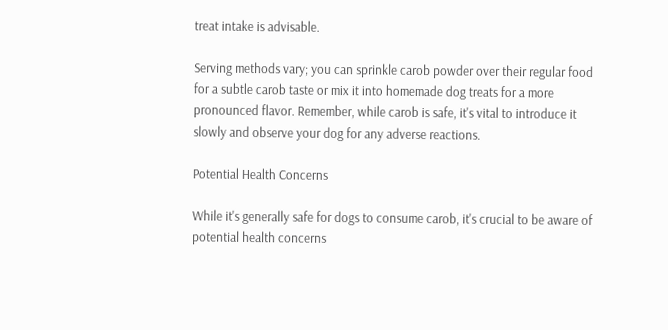treat intake is advisable.

Serving methods vary; you can sprinkle carob powder over their regular food for a subtle carob taste or mix it into homemade dog treats for a more pronounced flavor. Remember, while carob is safe, it's vital to introduce it slowly and observe your dog for any adverse reactions.

Potential Health Concerns

While it's generally safe for dogs to consume carob, it's crucial to be aware of potential health concerns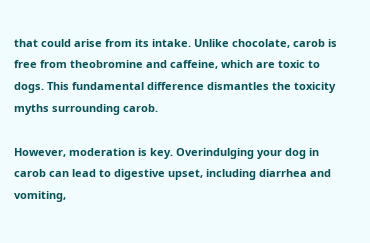that could arise from its intake. Unlike chocolate, carob is free from theobromine and caffeine, which are toxic to dogs. This fundamental difference dismantles the toxicity myths surrounding carob.

However, moderation is key. Overindulging your dog in carob can lead to digestive upset, including diarrhea and vomiting,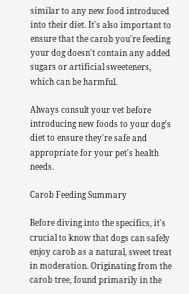similar to any new food introduced into their diet. It's also important to ensure that the carob you're feeding your dog doesn't contain any added sugars or artificial sweeteners, which can be harmful.

Always consult your vet before introducing new foods to your dog's diet to ensure they're safe and appropriate for your pet's health needs.

Carob Feeding Summary

Before diving into the specifics, it's crucial to know that dogs can safely enjoy carob as a natural, sweet treat in moderation. Originating from the carob tree, found primarily in the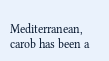Mediterranean, carob has been a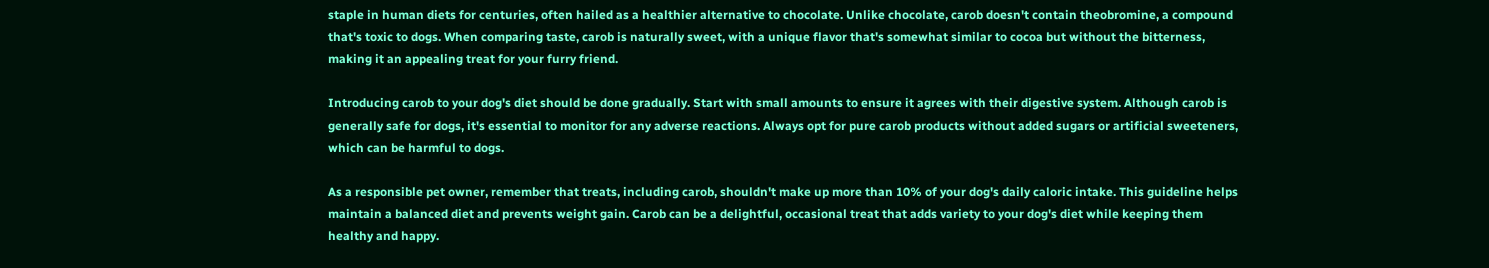staple in human diets for centuries, often hailed as a healthier alternative to chocolate. Unlike chocolate, carob doesn't contain theobromine, a compound that's toxic to dogs. When comparing taste, carob is naturally sweet, with a unique flavor that's somewhat similar to cocoa but without the bitterness, making it an appealing treat for your furry friend.

Introducing carob to your dog's diet should be done gradually. Start with small amounts to ensure it agrees with their digestive system. Although carob is generally safe for dogs, it's essential to monitor for any adverse reactions. Always opt for pure carob products without added sugars or artificial sweeteners, which can be harmful to dogs.

As a responsible pet owner, remember that treats, including carob, shouldn't make up more than 10% of your dog's daily caloric intake. This guideline helps maintain a balanced diet and prevents weight gain. Carob can be a delightful, occasional treat that adds variety to your dog's diet while keeping them healthy and happy.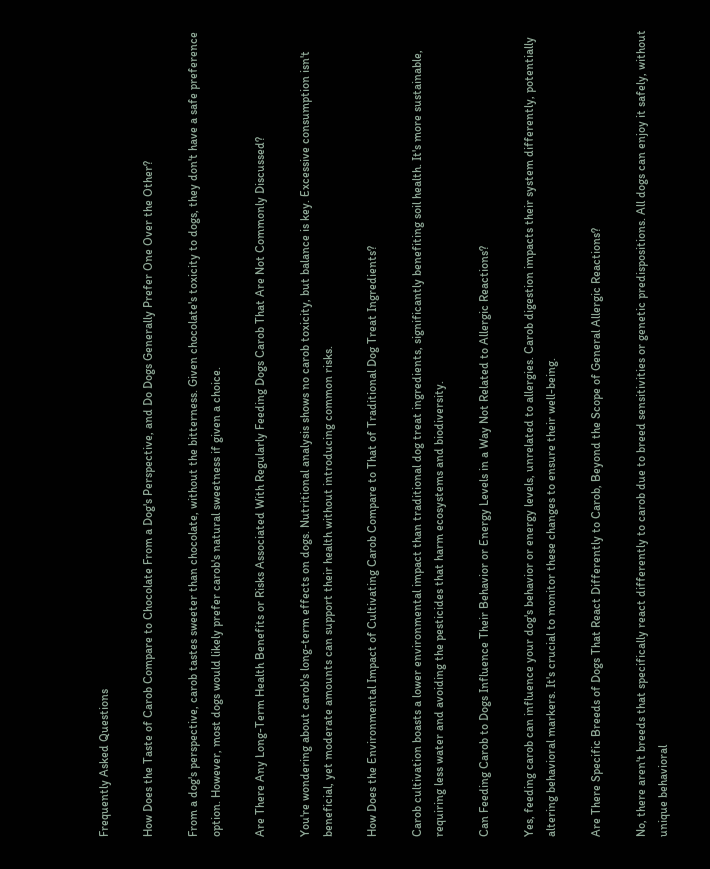Frequently Asked Questions

How Does the Taste of Carob Compare to Chocolate From a Dog's Perspective, and Do Dogs Generally Prefer One Over the Other?

From a dog's perspective, carob tastes sweeter than chocolate, without the bitterness. Given chocolate's toxicity to dogs, they don't have a safe preference option. However, most dogs would likely prefer carob's natural sweetness if given a choice.

Are There Any Long-Term Health Benefits or Risks Associated With Regularly Feeding Dogs Carob That Are Not Commonly Discussed?

You're wondering about carob's long-term effects on dogs. Nutritional analysis shows no carob toxicity, but balance is key. Excessive consumption isn't beneficial, yet moderate amounts can support their health without introducing common risks.

How Does the Environmental Impact of Cultivating Carob Compare to That of Traditional Dog Treat Ingredients?

Carob cultivation boasts a lower environmental impact than traditional dog treat ingredients, significantly benefiting soil health. It's more sustainable, requiring less water and avoiding the pesticides that harm ecosystems and biodiversity.

Can Feeding Carob to Dogs Influence Their Behavior or Energy Levels in a Way Not Related to Allergic Reactions?

Yes, feeding carob can influence your dog's behavior or energy levels, unrelated to allergies. Carob digestion impacts their system differently, potentially altering behavioral markers. It's crucial to monitor these changes to ensure their well-being.

Are There Specific Breeds of Dogs That React Differently to Carob, Beyond the Scope of General Allergic Reactions?

No, there aren't breeds that specifically react differently to carob due to breed sensitivities or genetic predispositions. All dogs can enjoy it safely, without unique behavioral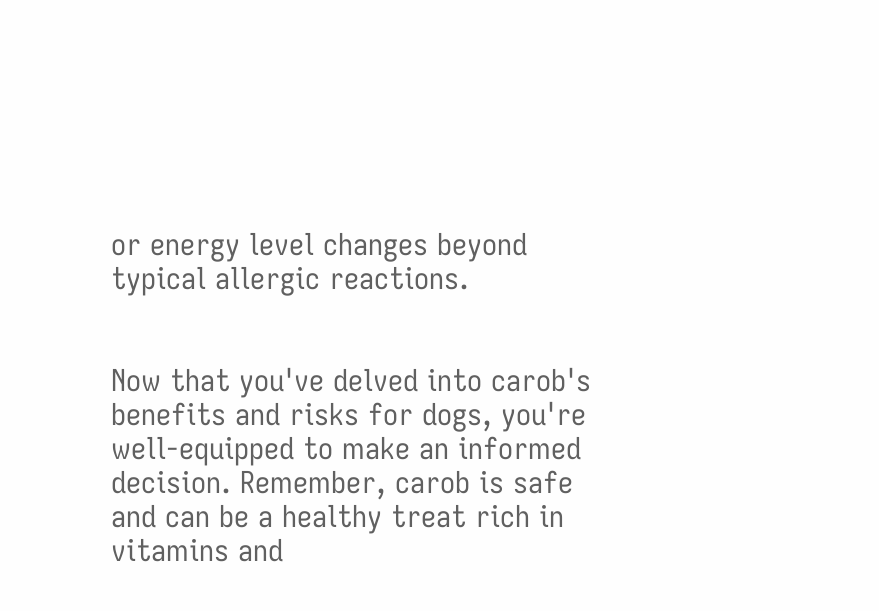or energy level changes beyond typical allergic reactions.


Now that you've delved into carob's benefits and risks for dogs, you're well-equipped to make an informed decision. Remember, carob is safe and can be a healthy treat rich in vitamins and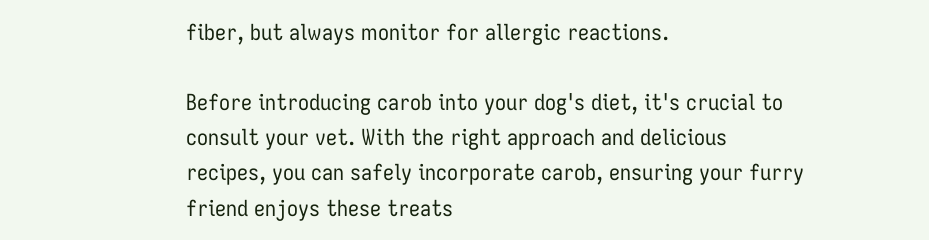fiber, but always monitor for allergic reactions.

Before introducing carob into your dog's diet, it's crucial to consult your vet. With the right approach and delicious recipes, you can safely incorporate carob, ensuring your furry friend enjoys these treats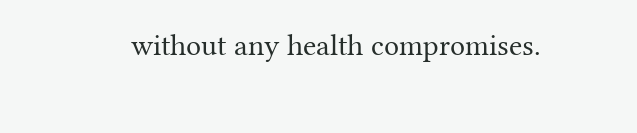without any health compromises.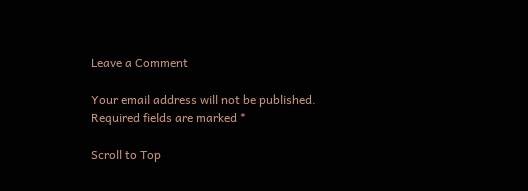Leave a Comment

Your email address will not be published. Required fields are marked *

Scroll to Top